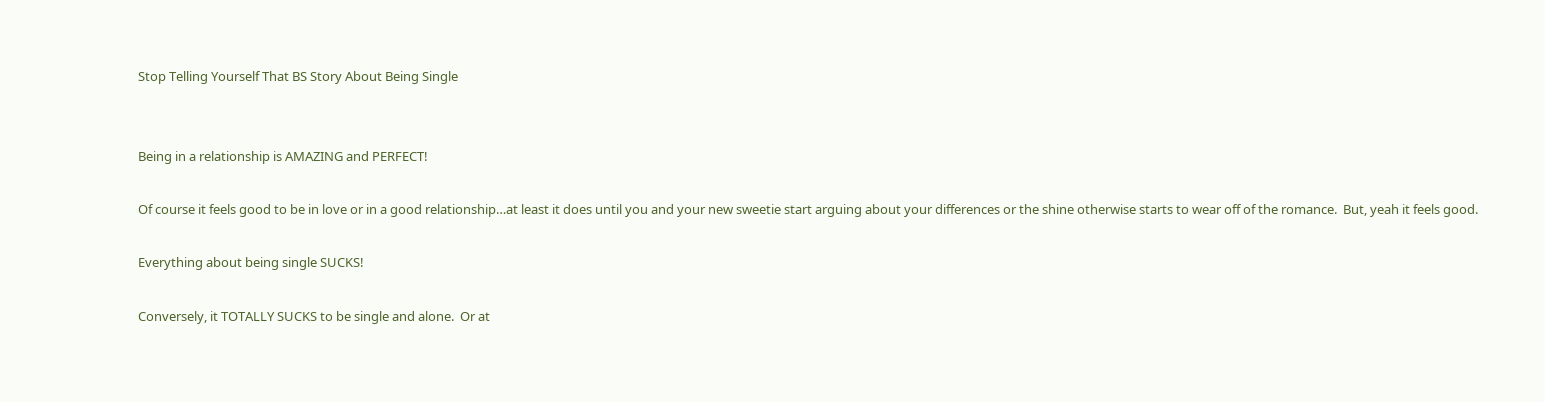Stop Telling Yourself That BS Story About Being Single


Being in a relationship is AMAZING and PERFECT!

Of course it feels good to be in love or in a good relationship…at least it does until you and your new sweetie start arguing about your differences or the shine otherwise starts to wear off of the romance.  But, yeah it feels good.

Everything about being single SUCKS!

Conversely, it TOTALLY SUCKS to be single and alone.  Or at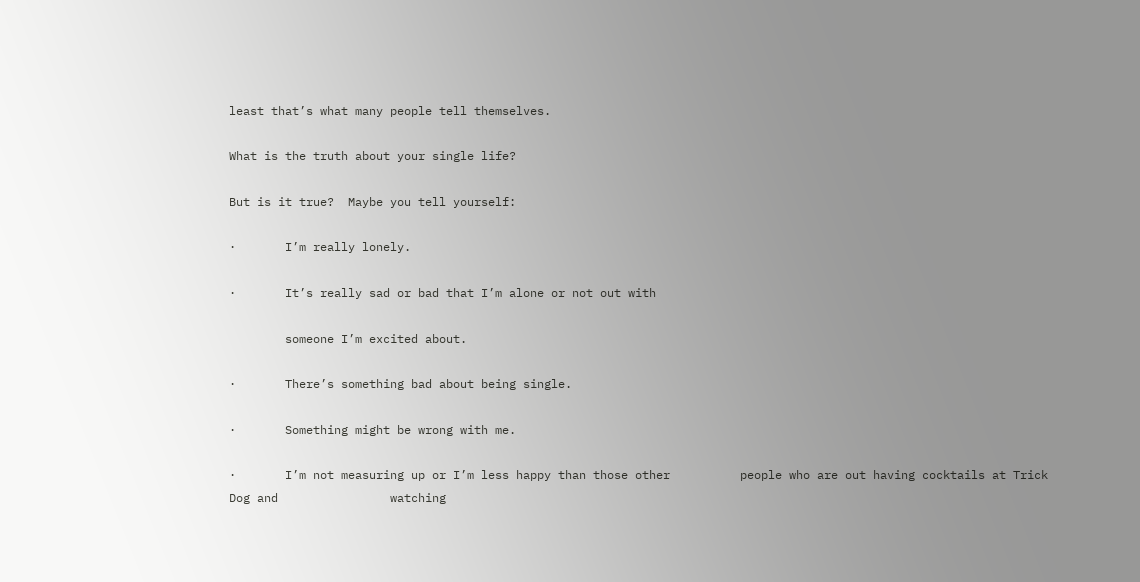least that’s what many people tell themselves.

What is the truth about your single life?

But is it true?  Maybe you tell yourself:

·       I’m really lonely.

·       It’s really sad or bad that I’m alone or not out with

        someone I’m excited about.

·       There’s something bad about being single.

·       Something might be wrong with me.

·       I’m not measuring up or I’m less happy than those other          people who are out having cocktails at Trick Dog and                watching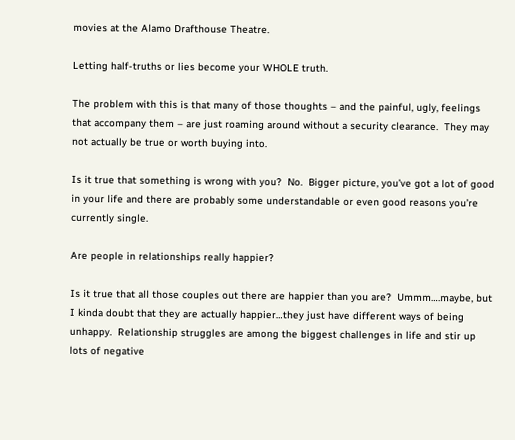movies at the Alamo Drafthouse Theatre.

Letting half-truths or lies become your WHOLE truth.

The problem with this is that many of those thoughts – and the painful, ugly, feelings that accompany them – are just roaming around without a security clearance.  They may not actually be true or worth buying into.

Is it true that something is wrong with you?  No.  Bigger picture, you’ve got a lot of good in your life and there are probably some understandable or even good reasons you’re                                        currently single.

Are people in relationships really happier?

Is it true that all those couples out there are happier than you are?  Ummm….maybe, but I kinda doubt that they are actually happier…they just have different ways of being unhappy.  Relationship struggles are among the biggest challenges in life and stir up lots of negative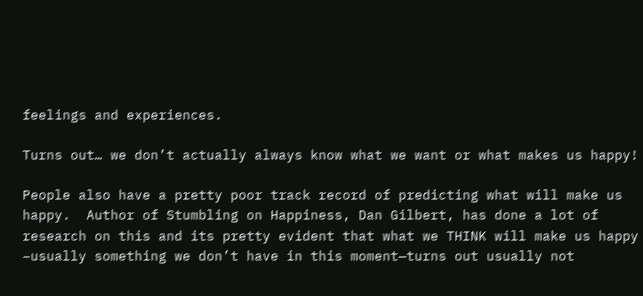feelings and experiences.

Turns out… we don’t actually always know what we want or what makes us happy!

People also have a pretty poor track record of predicting what will make us happy.  Author of Stumbling on Happiness, Dan Gilbert, has done a lot of research on this and its pretty evident that what we THINK will make us happy –usually something we don’t have in this moment—turns out usually not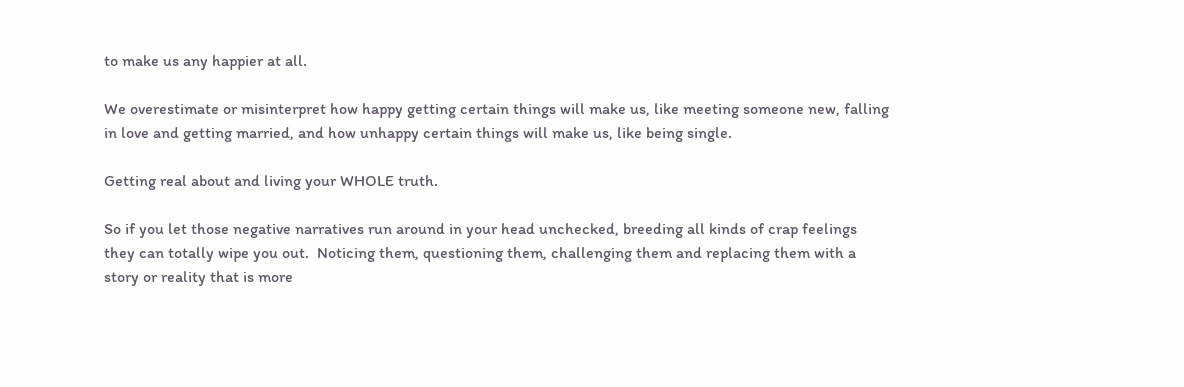to make us any happier at all.

We overestimate or misinterpret how happy getting certain things will make us, like meeting someone new, falling in love and getting married, and how unhappy certain things will make us, like being single.

Getting real about and living your WHOLE truth.

So if you let those negative narratives run around in your head unchecked, breeding all kinds of crap feelings they can totally wipe you out.  Noticing them, questioning them, challenging them and replacing them with a story or reality that is more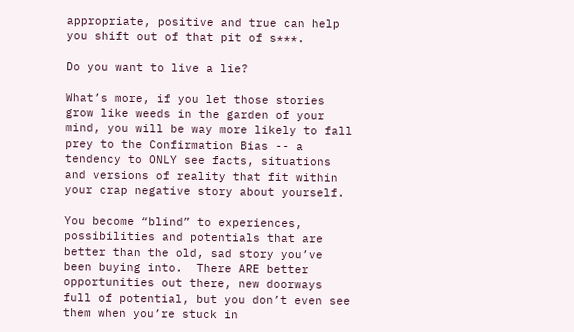appropriate, positive and true can help you shift out of that pit of s***.

Do you want to live a lie?

What’s more, if you let those stories grow like weeds in the garden of your mind, you will be way more likely to fall prey to the Confirmation Bias -- a tendency to ONLY see facts, situations and versions of reality that fit within your crap negative story about yourself.

You become “blind” to experiences, possibilities and potentials that are better than the old, sad story you’ve been buying into.  There ARE better opportunities out there, new doorways full of potential, but you don’t even see them when you’re stuck in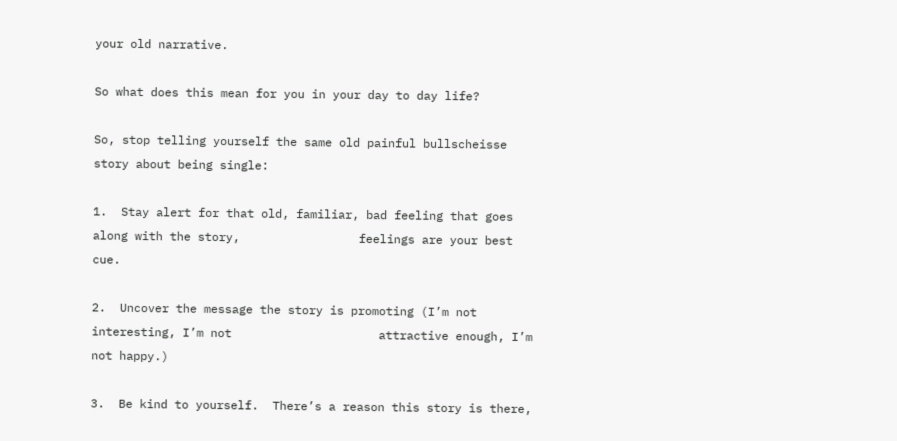your old narrative.

So what does this mean for you in your day to day life?

So, stop telling yourself the same old painful bullscheisse story about being single:

1.  Stay alert for that old, familiar, bad feeling that goes along with the story,                 feelings are your best cue.

2.  Uncover the message the story is promoting (I’m not interesting, I’m not                     attractive enough, I’m not happy.)

3.  Be kind to yourself.  There’s a reason this story is there,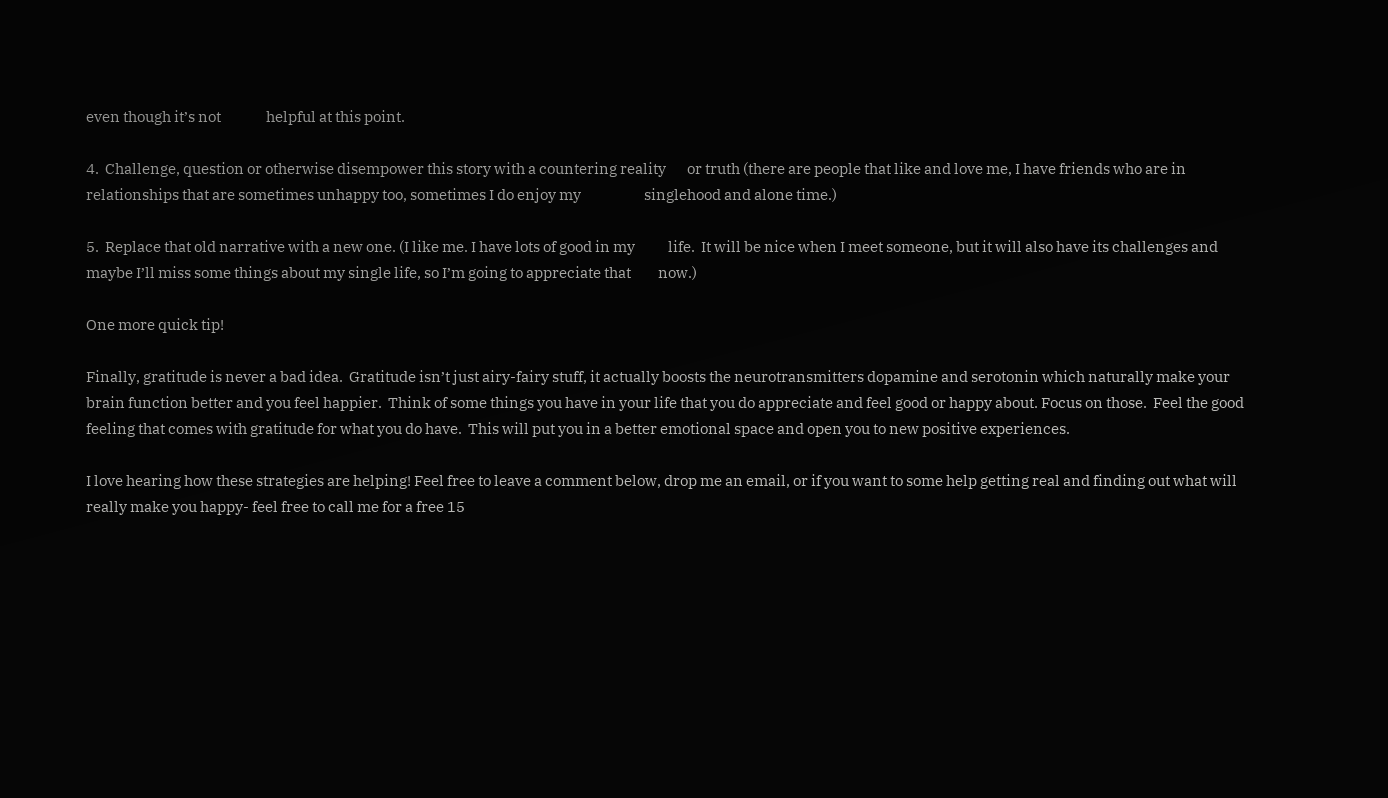even though it’s not               helpful at this point.

4.  Challenge, question or otherwise disempower this story with a countering reality       or truth (there are people that like and love me, I have friends who are in                   relationships that are sometimes unhappy too, sometimes I do enjoy my                     singlehood and alone time.)

5.  Replace that old narrative with a new one. (I like me. I have lots of good in my           life.  It will be nice when I meet someone, but it will also have its challenges and       maybe I’ll miss some things about my single life, so I’m going to appreciate that         now.)

One more quick tip!

Finally, gratitude is never a bad idea.  Gratitude isn’t just airy-fairy stuff, it actually boosts the neurotransmitters dopamine and serotonin which naturally make your brain function better and you feel happier.  Think of some things you have in your life that you do appreciate and feel good or happy about. Focus on those.  Feel the good feeling that comes with gratitude for what you do have.  This will put you in a better emotional space and open you to new positive experiences.

I love hearing how these strategies are helping! Feel free to leave a comment below, drop me an email, or if you want to some help getting real and finding out what will really make you happy- feel free to call me for a free 15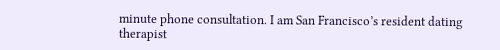minute phone consultation. I am San Francisco’s resident dating therapist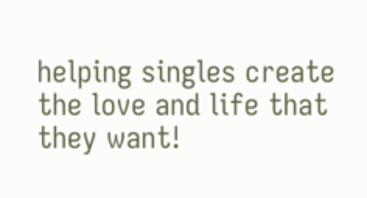helping singles create the love and life that they want!